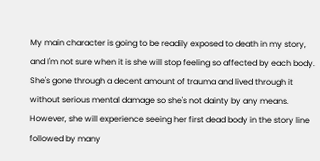My main character is going to be readily exposed to death in my story, and I'm not sure when it is she will stop feeling so affected by each body. She's gone through a decent amount of trauma and lived through it without serious mental damage so she's not dainty by any means. However, she will experience seeing her first dead body in the story line followed by many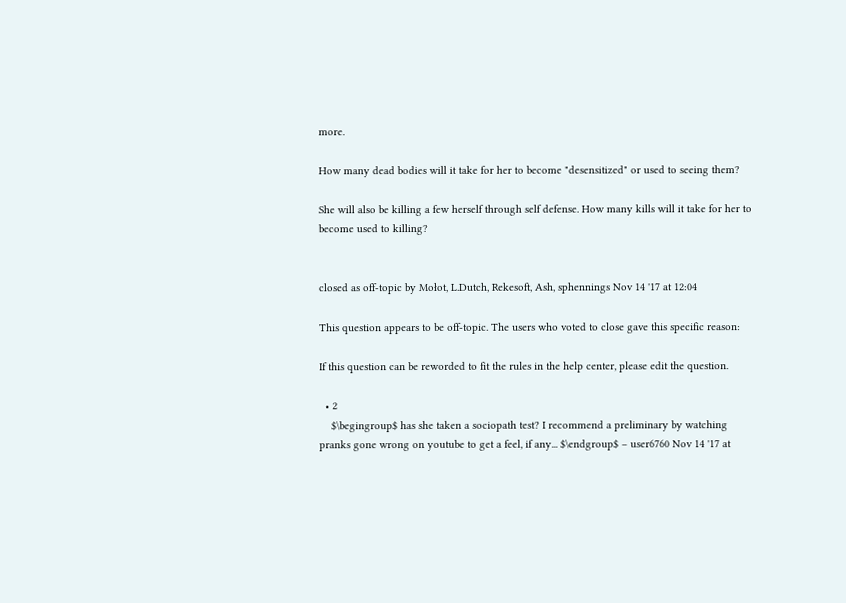more.

How many dead bodies will it take for her to become "desensitized" or used to seeing them?

She will also be killing a few herself through self defense. How many kills will it take for her to become used to killing?


closed as off-topic by Mołot, L.Dutch, Rekesoft, Ash, sphennings Nov 14 '17 at 12:04

This question appears to be off-topic. The users who voted to close gave this specific reason:

If this question can be reworded to fit the rules in the help center, please edit the question.

  • 2
    $\begingroup$ has she taken a sociopath test? I recommend a preliminary by watching pranks gone wrong on youtube to get a feel, if any... $\endgroup$ – user6760 Nov 14 '17 at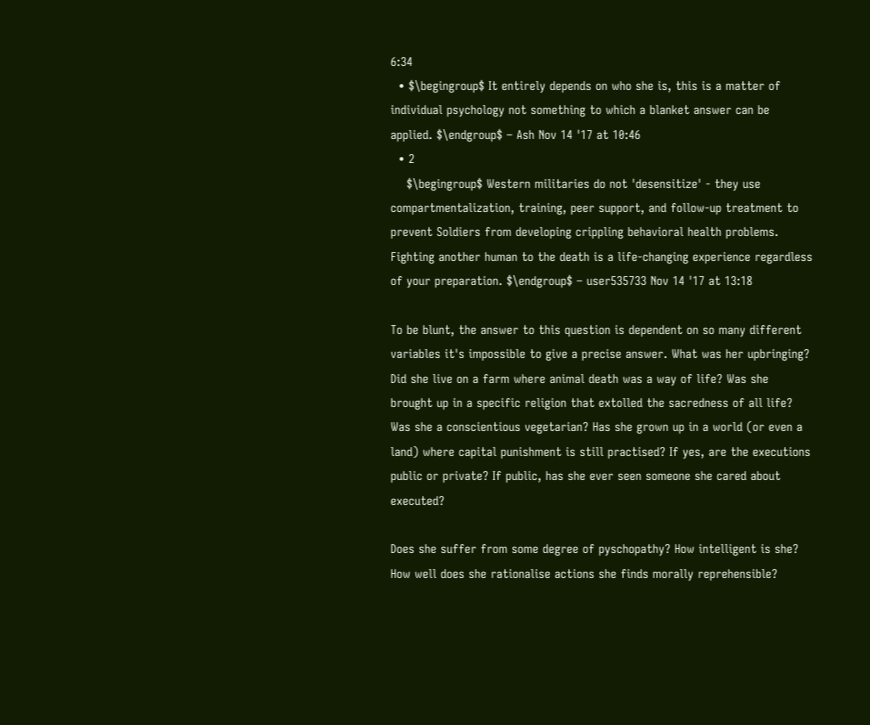6:34
  • $\begingroup$ It entirely depends on who she is, this is a matter of individual psychology not something to which a blanket answer can be applied. $\endgroup$ – Ash Nov 14 '17 at 10:46
  • 2
    $\begingroup$ Western militaries do not 'desensitize' - they use compartmentalization, training, peer support, and follow-up treatment to prevent Soldiers from developing crippling behavioral health problems. Fighting another human to the death is a life-changing experience regardless of your preparation. $\endgroup$ – user535733 Nov 14 '17 at 13:18

To be blunt, the answer to this question is dependent on so many different variables it's impossible to give a precise answer. What was her upbringing? Did she live on a farm where animal death was a way of life? Was she brought up in a specific religion that extolled the sacredness of all life? Was she a conscientious vegetarian? Has she grown up in a world (or even a land) where capital punishment is still practised? If yes, are the executions public or private? If public, has she ever seen someone she cared about executed?

Does she suffer from some degree of pyschopathy? How intelligent is she? How well does she rationalise actions she finds morally reprehensible?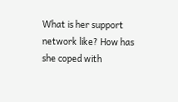What is her support network like? How has she coped with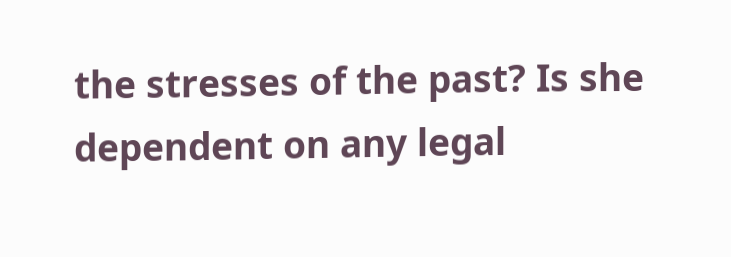the stresses of the past? Is she dependent on any legal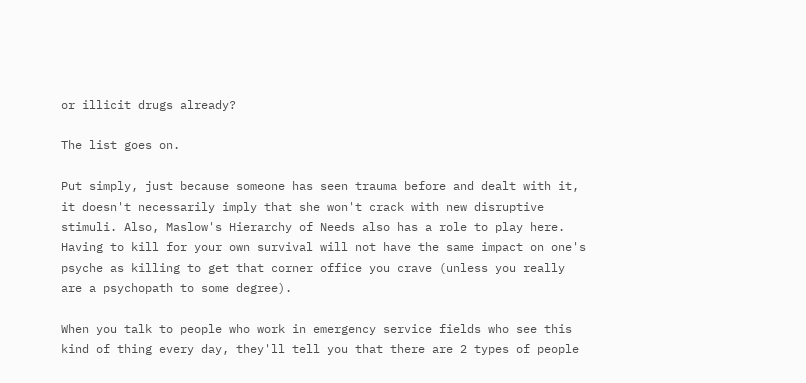or illicit drugs already?

The list goes on.

Put simply, just because someone has seen trauma before and dealt with it, it doesn't necessarily imply that she won't crack with new disruptive stimuli. Also, Maslow's Hierarchy of Needs also has a role to play here. Having to kill for your own survival will not have the same impact on one's psyche as killing to get that corner office you crave (unless you really are a psychopath to some degree).

When you talk to people who work in emergency service fields who see this kind of thing every day, they'll tell you that there are 2 types of people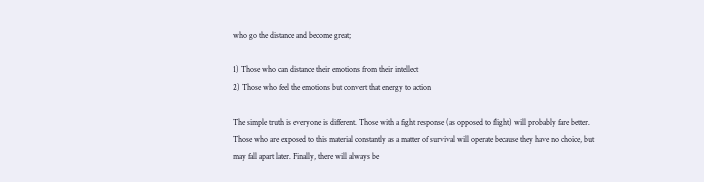who go the distance and become great;

1) Those who can distance their emotions from their intellect
2) Those who feel the emotions but convert that energy to action

The simple truth is everyone is different. Those with a fight response (as opposed to flight) will probably fare better. Those who are exposed to this material constantly as a matter of survival will operate because they have no choice, but may fall apart later. Finally, there will always be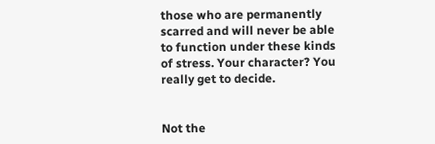those who are permanently scarred and will never be able to function under these kinds of stress. Your character? You really get to decide.


Not the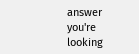answer you're looking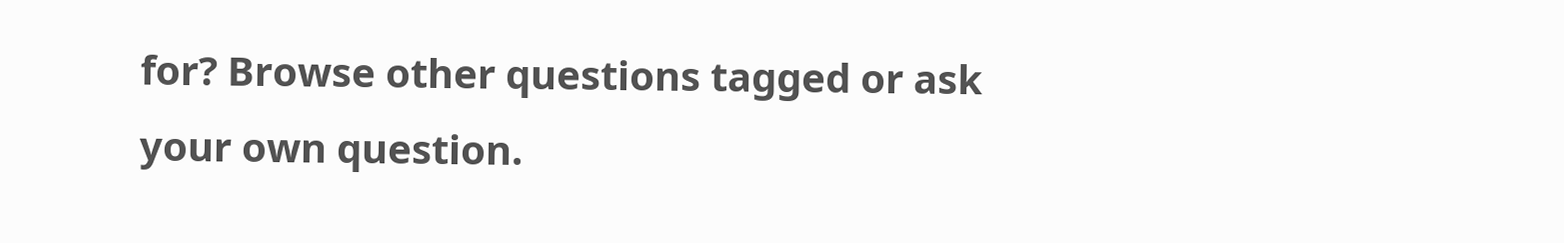for? Browse other questions tagged or ask your own question.